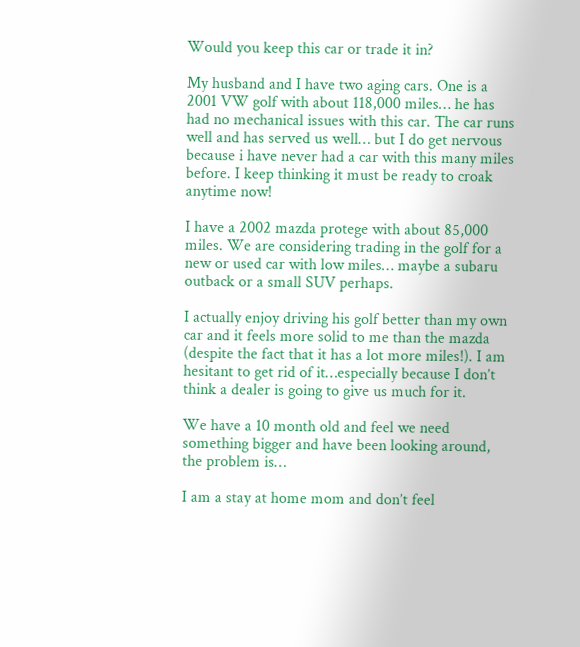Would you keep this car or trade it in?

My husband and I have two aging cars. One is a 2001 VW golf with about 118,000 miles… he has had no mechanical issues with this car. The car runs well and has served us well… but I do get nervous because i have never had a car with this many miles before. I keep thinking it must be ready to croak anytime now!

I have a 2002 mazda protege with about 85,000 miles. We are considering trading in the golf for a new or used car with low miles… maybe a subaru outback or a small SUV perhaps.

I actually enjoy driving his golf better than my own car and it feels more solid to me than the mazda (despite the fact that it has a lot more miles!). I am hesitant to get rid of it…especially because I don’t think a dealer is going to give us much for it.

We have a 10 month old and feel we need something bigger and have been looking around, the problem is…

I am a stay at home mom and don’t feel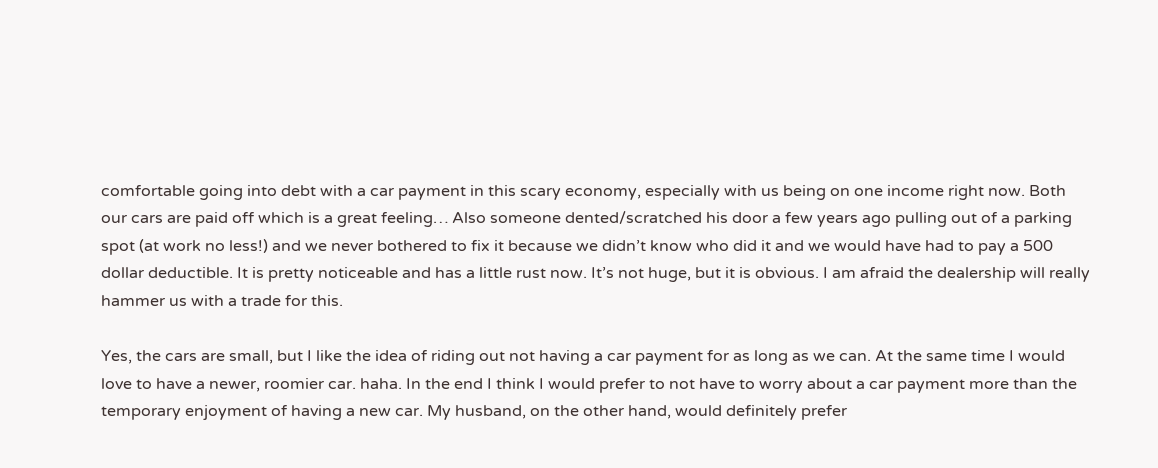comfortable going into debt with a car payment in this scary economy, especially with us being on one income right now. Both our cars are paid off which is a great feeling… Also someone dented/scratched his door a few years ago pulling out of a parking spot (at work no less!) and we never bothered to fix it because we didn’t know who did it and we would have had to pay a 500 dollar deductible. It is pretty noticeable and has a little rust now. It’s not huge, but it is obvious. I am afraid the dealership will really hammer us with a trade for this.

Yes, the cars are small, but I like the idea of riding out not having a car payment for as long as we can. At the same time I would love to have a newer, roomier car. haha. In the end I think I would prefer to not have to worry about a car payment more than the temporary enjoyment of having a new car. My husband, on the other hand, would definitely prefer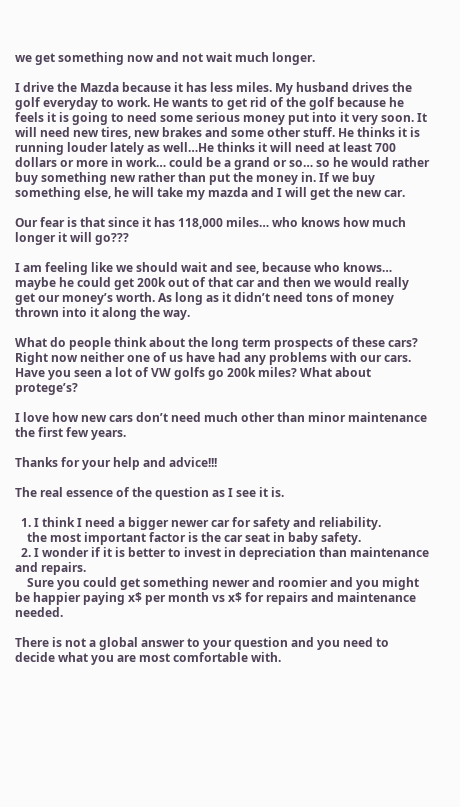we get something now and not wait much longer.

I drive the Mazda because it has less miles. My husband drives the golf everyday to work. He wants to get rid of the golf because he feels it is going to need some serious money put into it very soon. It will need new tires, new brakes and some other stuff. He thinks it is running louder lately as well…He thinks it will need at least 700 dollars or more in work… could be a grand or so… so he would rather buy something new rather than put the money in. If we buy something else, he will take my mazda and I will get the new car.

Our fear is that since it has 118,000 miles… who knows how much longer it will go???

I am feeling like we should wait and see, because who knows… maybe he could get 200k out of that car and then we would really get our money’s worth. As long as it didn’t need tons of money thrown into it along the way.

What do people think about the long term prospects of these cars? Right now neither one of us have had any problems with our cars. Have you seen a lot of VW golfs go 200k miles? What about protege’s?

I love how new cars don’t need much other than minor maintenance the first few years.

Thanks for your help and advice!!!

The real essence of the question as I see it is.

  1. I think I need a bigger newer car for safety and reliability.
    the most important factor is the car seat in baby safety.
  2. I wonder if it is better to invest in depreciation than maintenance and repairs.
    Sure you could get something newer and roomier and you might be happier paying x$ per month vs x$ for repairs and maintenance needed.

There is not a global answer to your question and you need to decide what you are most comfortable with.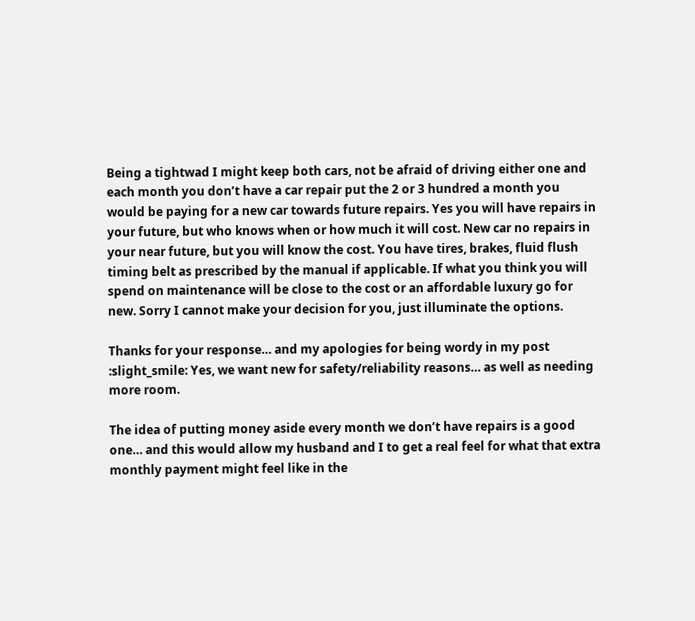Being a tightwad I might keep both cars, not be afraid of driving either one and each month you don’t have a car repair put the 2 or 3 hundred a month you would be paying for a new car towards future repairs. Yes you will have repairs in your future, but who knows when or how much it will cost. New car no repairs in your near future, but you will know the cost. You have tires, brakes, fluid flush timing belt as prescribed by the manual if applicable. If what you think you will spend on maintenance will be close to the cost or an affordable luxury go for new. Sorry I cannot make your decision for you, just illuminate the options.

Thanks for your response… and my apologies for being wordy in my post :slight_smile: Yes, we want new for safety/reliability reasons… as well as needing more room.

The idea of putting money aside every month we don’t have repairs is a good one… and this would allow my husband and I to get a real feel for what that extra monthly payment might feel like in the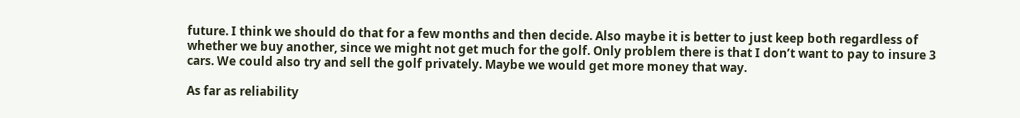future. I think we should do that for a few months and then decide. Also maybe it is better to just keep both regardless of whether we buy another, since we might not get much for the golf. Only problem there is that I don’t want to pay to insure 3 cars. We could also try and sell the golf privately. Maybe we would get more money that way.

As far as reliability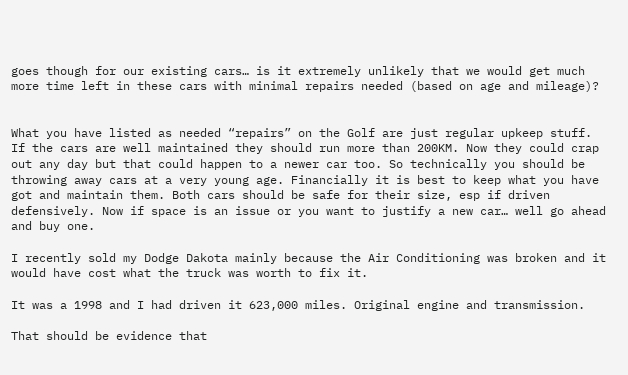goes though for our existing cars… is it extremely unlikely that we would get much more time left in these cars with minimal repairs needed (based on age and mileage)?


What you have listed as needed “repairs” on the Golf are just regular upkeep stuff. If the cars are well maintained they should run more than 200KM. Now they could crap out any day but that could happen to a newer car too. So technically you should be throwing away cars at a very young age. Financially it is best to keep what you have got and maintain them. Both cars should be safe for their size, esp if driven defensively. Now if space is an issue or you want to justify a new car… well go ahead and buy one.

I recently sold my Dodge Dakota mainly because the Air Conditioning was broken and it would have cost what the truck was worth to fix it.

It was a 1998 and I had driven it 623,000 miles. Original engine and transmission.

That should be evidence that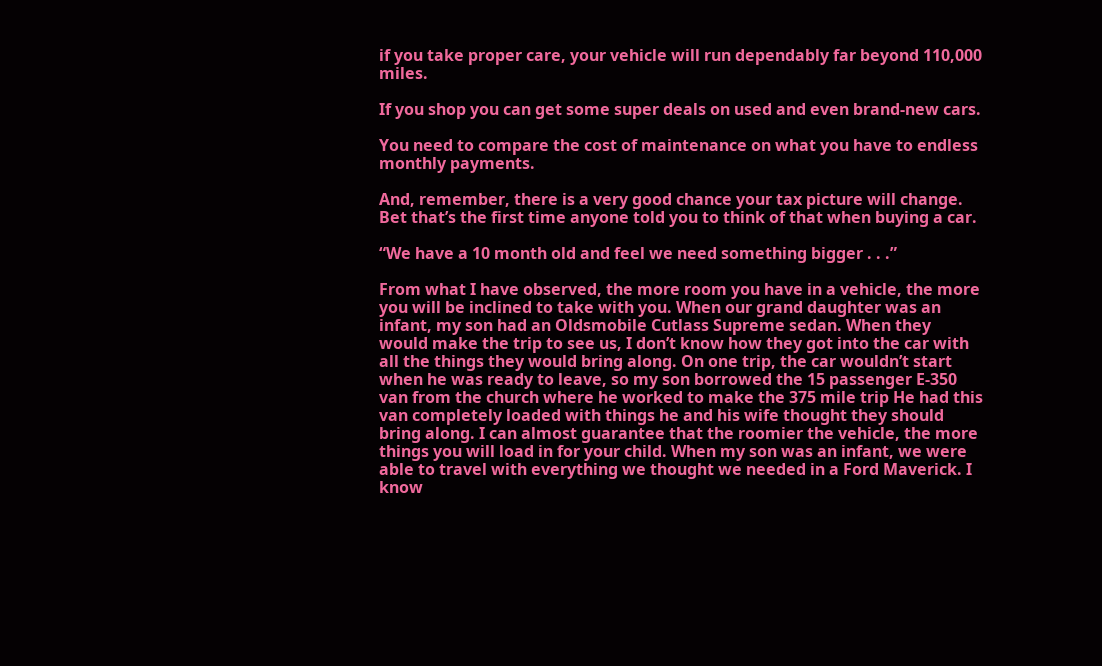if you take proper care, your vehicle will run dependably far beyond 110,000 miles.

If you shop you can get some super deals on used and even brand-new cars.

You need to compare the cost of maintenance on what you have to endless monthly payments.

And, remember, there is a very good chance your tax picture will change.
Bet that’s the first time anyone told you to think of that when buying a car.

“We have a 10 month old and feel we need something bigger . . .”

From what I have observed, the more room you have in a vehicle, the more you will be inclined to take with you. When our grand daughter was an infant, my son had an Oldsmobile Cutlass Supreme sedan. When they would make the trip to see us, I don’t know how they got into the car with all the things they would bring along. On one trip, the car wouldn’t start when he was ready to leave, so my son borrowed the 15 passenger E-350 van from the church where he worked to make the 375 mile trip He had this van completely loaded with things he and his wife thought they should bring along. I can almost guarantee that the roomier the vehicle, the more things you will load in for your child. When my son was an infant, we were able to travel with everything we thought we needed in a Ford Maverick. I know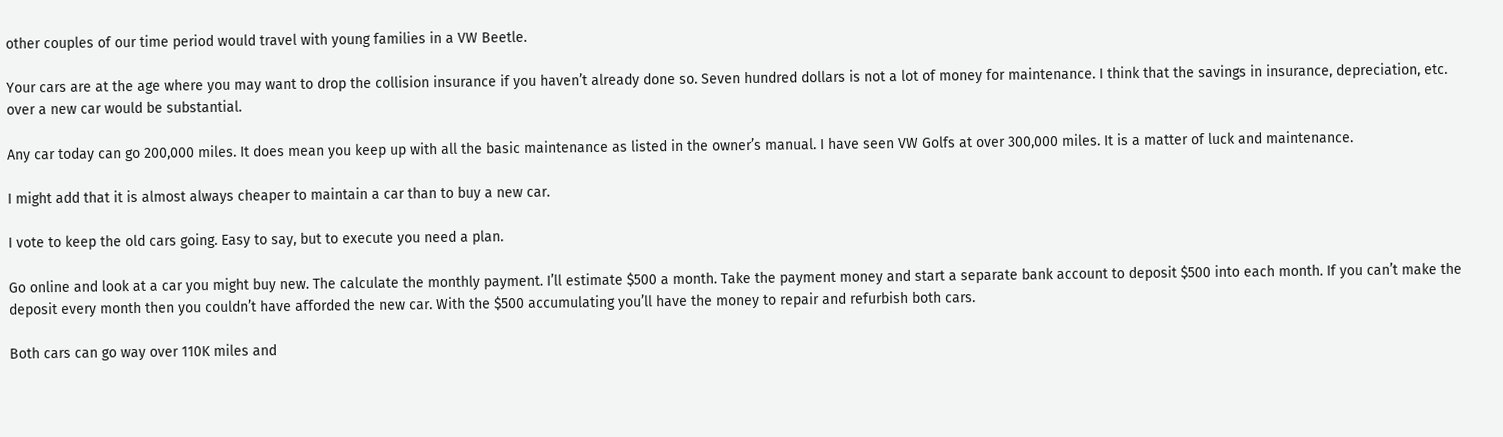other couples of our time period would travel with young families in a VW Beetle.

Your cars are at the age where you may want to drop the collision insurance if you haven’t already done so. Seven hundred dollars is not a lot of money for maintenance. I think that the savings in insurance, depreciation, etc. over a new car would be substantial.

Any car today can go 200,000 miles. It does mean you keep up with all the basic maintenance as listed in the owner’s manual. I have seen VW Golfs at over 300,000 miles. It is a matter of luck and maintenance.

I might add that it is almost always cheaper to maintain a car than to buy a new car.

I vote to keep the old cars going. Easy to say, but to execute you need a plan.

Go online and look at a car you might buy new. The calculate the monthly payment. I’ll estimate $500 a month. Take the payment money and start a separate bank account to deposit $500 into each month. If you can’t make the deposit every month then you couldn’t have afforded the new car. With the $500 accumulating you’ll have the money to repair and refurbish both cars.

Both cars can go way over 110K miles and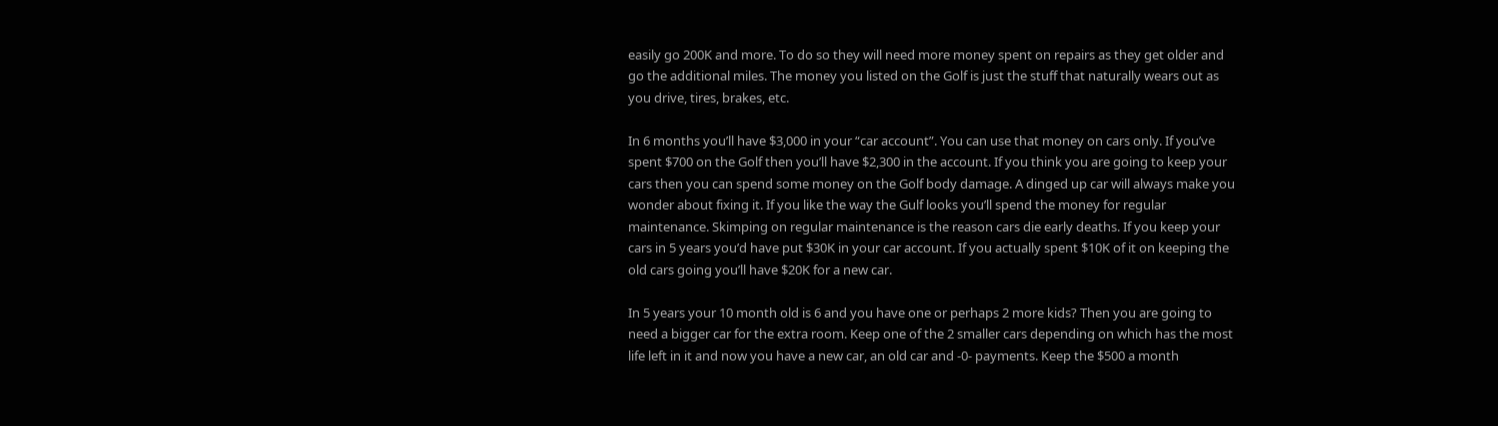easily go 200K and more. To do so they will need more money spent on repairs as they get older and go the additional miles. The money you listed on the Golf is just the stuff that naturally wears out as you drive, tires, brakes, etc.

In 6 months you’ll have $3,000 in your “car account”. You can use that money on cars only. If you’ve spent $700 on the Golf then you’ll have $2,300 in the account. If you think you are going to keep your cars then you can spend some money on the Golf body damage. A dinged up car will always make you wonder about fixing it. If you like the way the Gulf looks you’ll spend the money for regular maintenance. Skimping on regular maintenance is the reason cars die early deaths. If you keep your cars in 5 years you’d have put $30K in your car account. If you actually spent $10K of it on keeping the old cars going you’ll have $20K for a new car.

In 5 years your 10 month old is 6 and you have one or perhaps 2 more kids? Then you are going to need a bigger car for the extra room. Keep one of the 2 smaller cars depending on which has the most life left in it and now you have a new car, an old car and -0- payments. Keep the $500 a month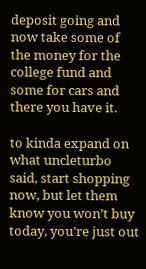deposit going and now take some of the money for the college fund and some for cars and there you have it.

to kinda expand on what uncleturbo said, start shopping now, but let them know you won’t buy today, you’re just out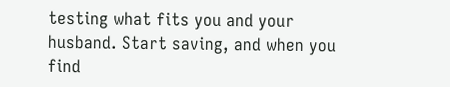testing what fits you and your husband. Start saving, and when you find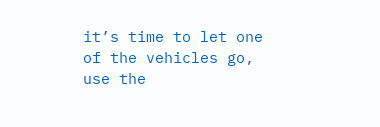it’s time to let one of the vehicles go, use the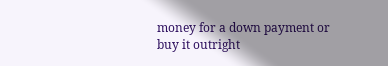money for a down payment or buy it outright